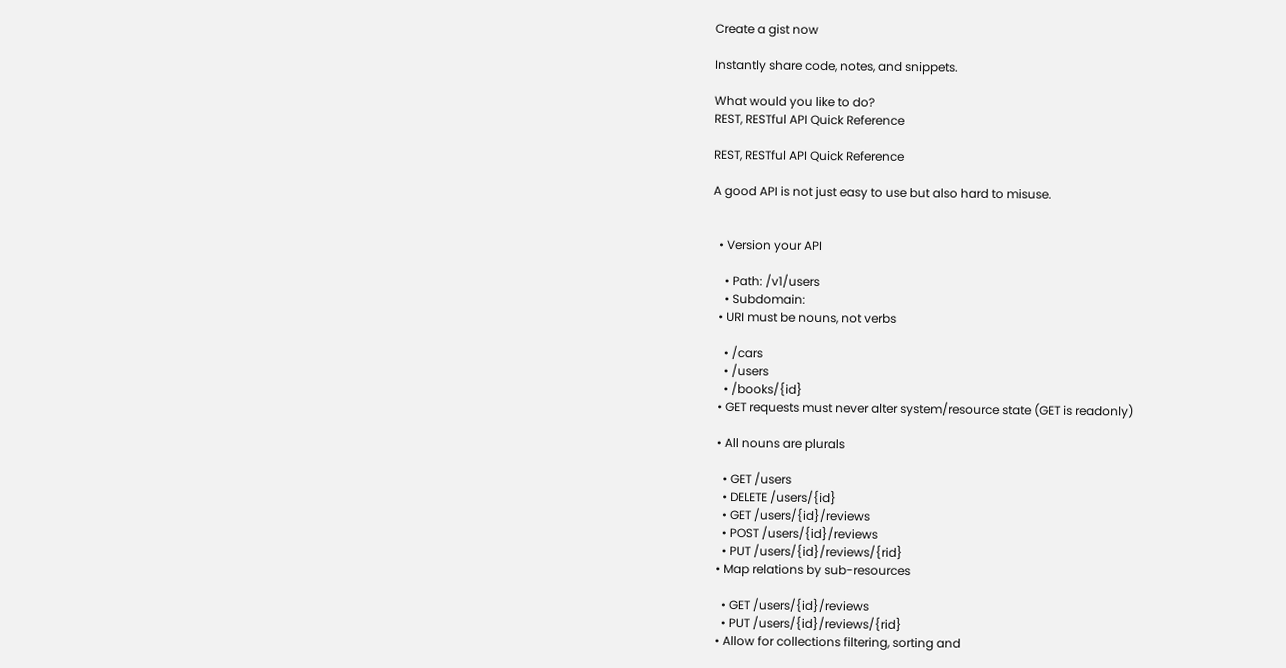Create a gist now

Instantly share code, notes, and snippets.

What would you like to do?
REST, RESTful API Quick Reference

REST, RESTful API Quick Reference

A good API is not just easy to use but also hard to misuse.


  • Version your API

    • Path: /v1/users
    • Subdomain:
  • URI must be nouns, not verbs

    • /cars
    • /users
    • /books/{id}
  • GET requests must never alter system/resource state (GET is readonly)

  • All nouns are plurals

    • GET /users
    • DELETE /users/{id}
    • GET /users/{id}/reviews
    • POST /users/{id}/reviews
    • PUT /users/{id}/reviews/{rid}
  • Map relations by sub-resources

    • GET /users/{id}/reviews
    • PUT /users/{id}/reviews/{rid}
  • Allow for collections filtering, sorting and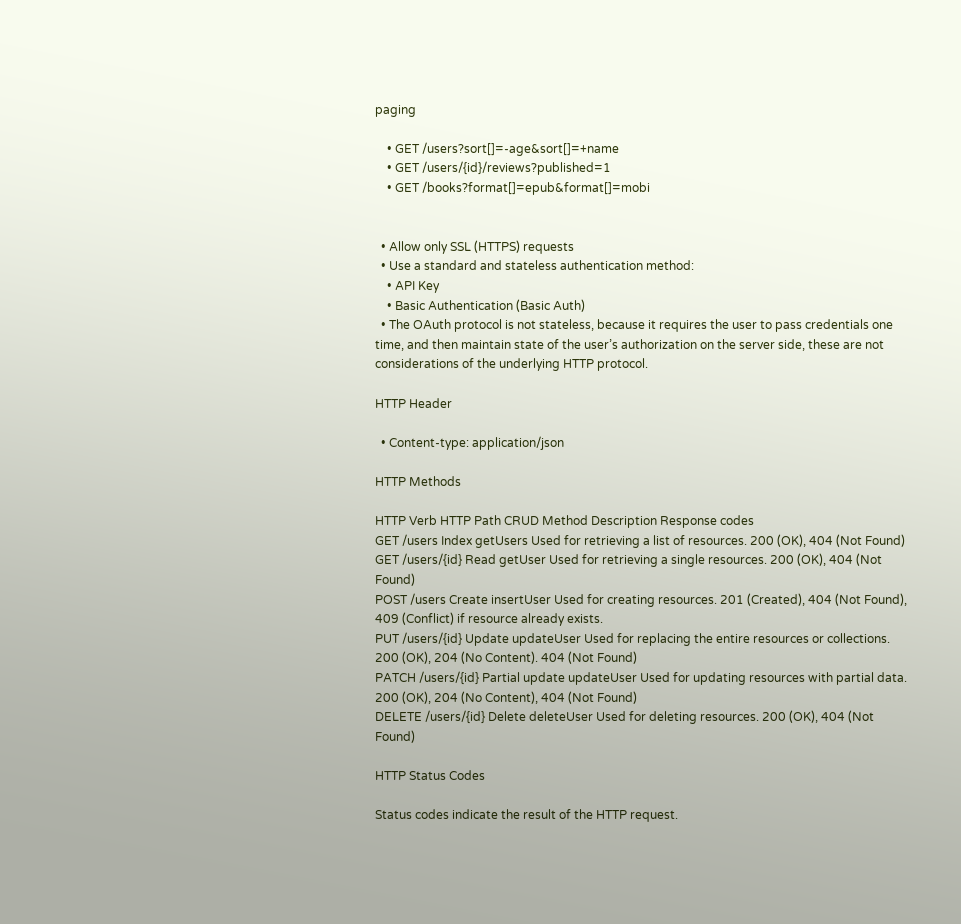paging

    • GET /users?sort[]=-age&sort[]=+name
    • GET /users/{id}/reviews?published=1
    • GET /books?format[]=epub&format[]=mobi


  • Allow only SSL (HTTPS) requests
  • Use a standard and stateless authentication method:
    • API Key
    • Basic Authentication (Basic Auth)
  • The OAuth protocol is not stateless, because it requires the user to pass credentials one time, and then maintain state of the user’s authorization on the server side, these are not considerations of the underlying HTTP protocol.

HTTP Header

  • Content-type: application/json

HTTP Methods

HTTP Verb HTTP Path CRUD Method Description Response codes
GET /users Index getUsers Used for retrieving a list of resources. 200 (OK), 404 (Not Found)
GET /users/{id} Read getUser Used for retrieving a single resources. 200 (OK), 404 (Not Found)
POST /users Create insertUser Used for creating resources. 201 (Created), 404 (Not Found), 409 (Conflict) if resource already exists.
PUT /users/{id} Update updateUser Used for replacing the entire resources or collections. 200 (OK), 204 (No Content). 404 (Not Found)
PATCH /users/{id} Partial update updateUser Used for updating resources with partial data. 200 (OK), 204 (No Content), 404 (Not Found)
DELETE /users/{id} Delete deleteUser Used for deleting resources. 200 (OK), 404 (Not Found)

HTTP Status Codes

Status codes indicate the result of the HTTP request.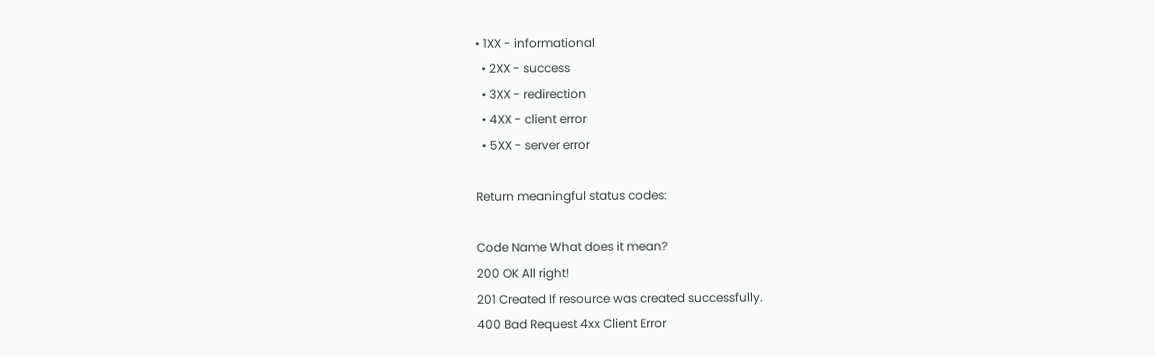• 1XX - informational
  • 2XX - success
  • 3XX - redirection
  • 4XX - client error
  • 5XX - server error

Return meaningful status codes:

Code Name What does it mean?
200 OK All right!
201 Created If resource was created successfully.
400 Bad Request 4xx Client Error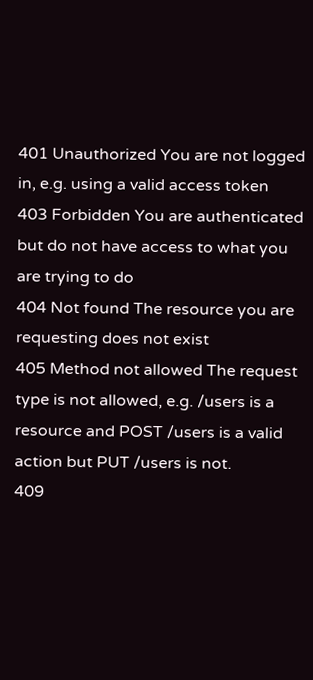401 Unauthorized You are not logged in, e.g. using a valid access token
403 Forbidden You are authenticated but do not have access to what you are trying to do
404 Not found The resource you are requesting does not exist
405 Method not allowed The request type is not allowed, e.g. /users is a resource and POST /users is a valid action but PUT /users is not.
409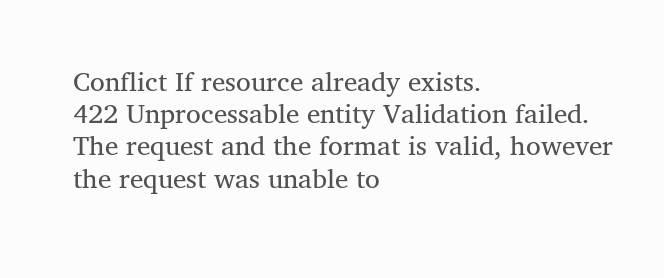Conflict If resource already exists.
422 Unprocessable entity Validation failed. The request and the format is valid, however the request was unable to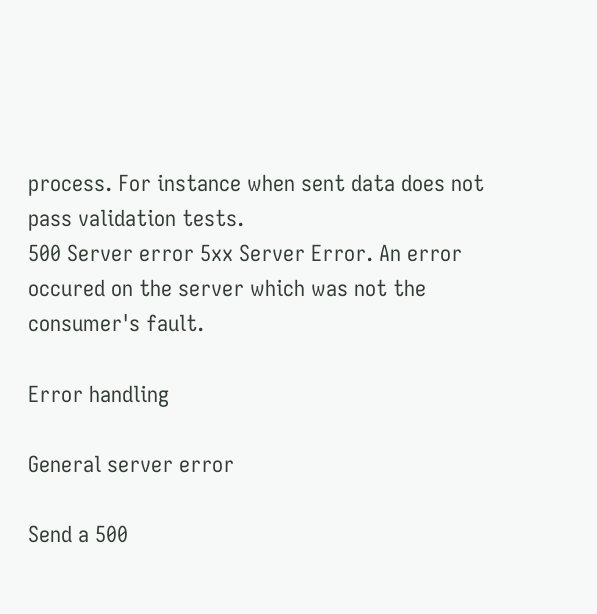process. For instance when sent data does not pass validation tests.
500 Server error 5xx Server Error. An error occured on the server which was not the consumer's fault.

Error handling

General server error

Send a 500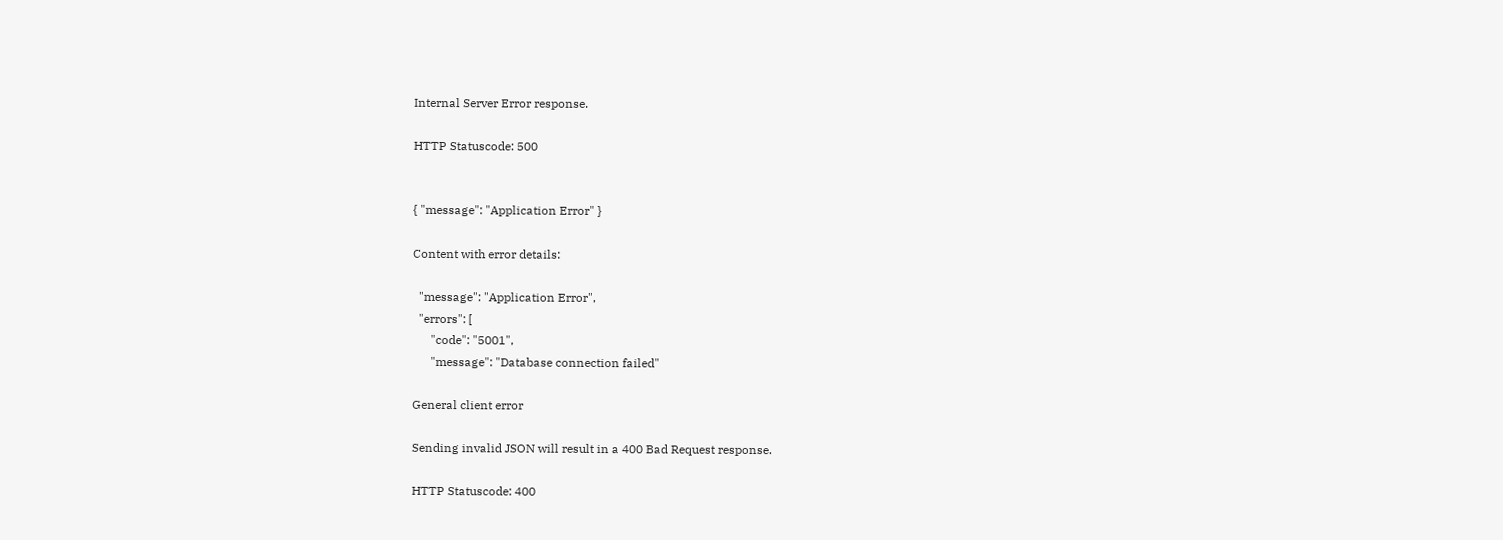Internal Server Error response.

HTTP Statuscode: 500


{ "message": "Application Error" }

Content with error details:

  "message": "Application Error",
  "errors": [
      "code": "5001",
      "message": "Database connection failed"

General client error

Sending invalid JSON will result in a 400 Bad Request response.

HTTP Statuscode: 400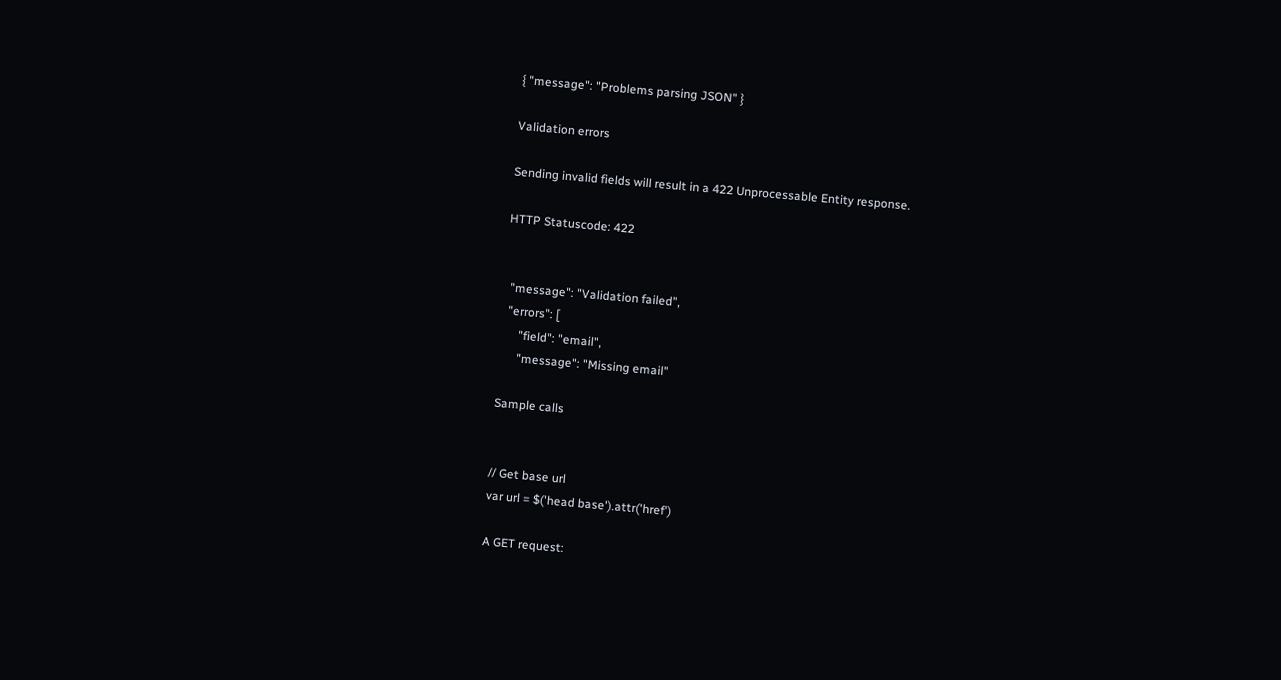{ "message": "Problems parsing JSON" }

Validation errors

Sending invalid fields will result in a 422 Unprocessable Entity response.

HTTP Statuscode: 422


  "message": "Validation failed",
  "errors": [
      "field": "email",
      "message": "Missing email"

Sample calls


// Get base url
var url = $('head base').attr('href')

A GET request: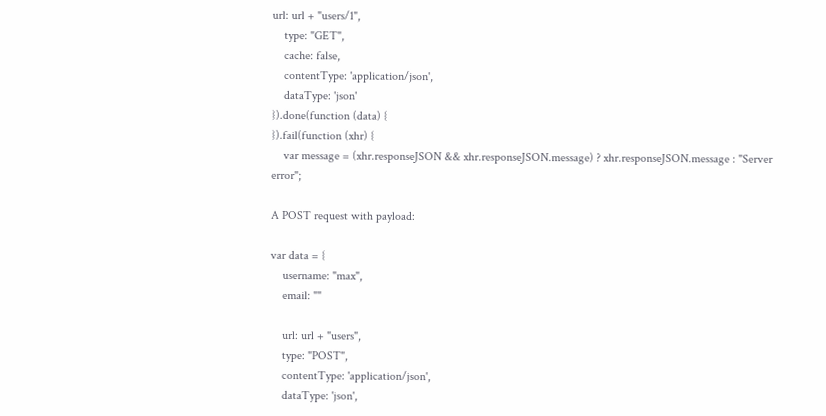url: url + "users/1",
    type: "GET",
    cache: false,
    contentType: 'application/json',
    dataType: 'json'
}).done(function (data) {
}).fail(function (xhr) {
    var message = (xhr.responseJSON && xhr.responseJSON.message) ? xhr.responseJSON.message : "Server error";

A POST request with payload:

var data = {
    username: "max",
    email: ""

    url: url + "users",
    type: "POST",
    contentType: 'application/json',
    dataType: 'json',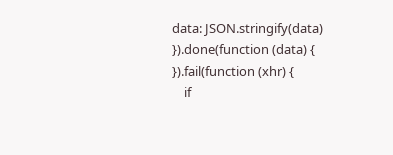data: JSON.stringify(data)
}).done(function (data) {
}).fail(function (xhr) {
    if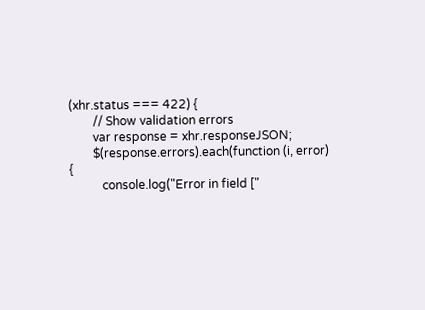(xhr.status === 422) {
        // Show validation errors
        var response = xhr.responseJSON;
        $(response.errors).each(function (i, error) {
           console.log("Error in field ["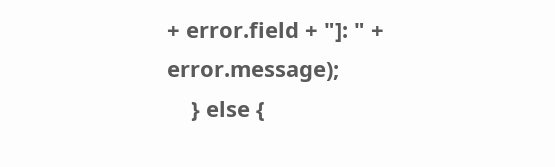+ error.field + "]: " + error.message);
    } else {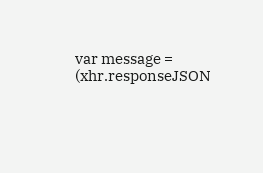var message = (xhr.responseJSON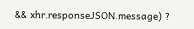&& xhr.responseJSON.message) ?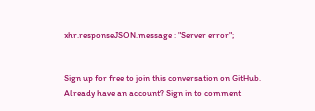xhr.responseJSON.message : "Server error";


Sign up for free to join this conversation on GitHub. Already have an account? Sign in to comment